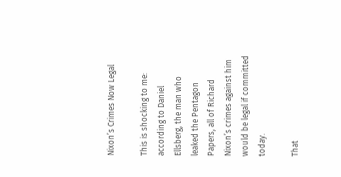Nixon’s Crimes Now Legal

This is shocking to me: according to Daniel Ellsberg, the man who leaked the Pentagon Papers, all of Richard Nixon’s crimes against him would be legal if committed today.

That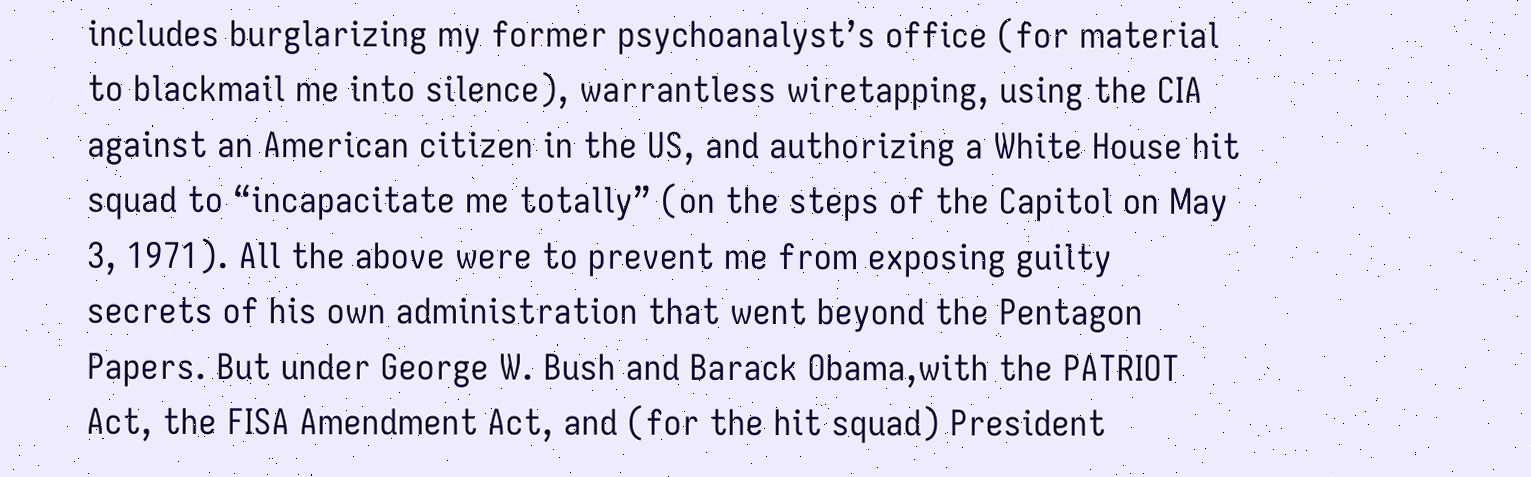includes burglarizing my former psychoanalyst’s office (for material to blackmail me into silence), warrantless wiretapping, using the CIA against an American citizen in the US, and authorizing a White House hit squad to “incapacitate me totally” (on the steps of the Capitol on May 3, 1971). All the above were to prevent me from exposing guilty secrets of his own administration that went beyond the Pentagon Papers. But under George W. Bush and Barack Obama,with the PATRIOT Act, the FISA Amendment Act, and (for the hit squad) President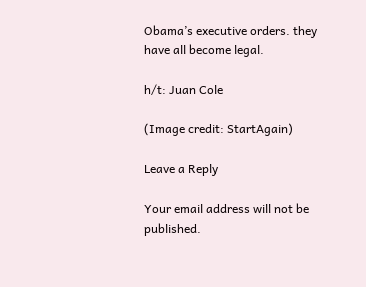Obama’s executive orders. they have all become legal.

h/t: Juan Cole

(Image credit: StartAgain)

Leave a Reply

Your email address will not be published.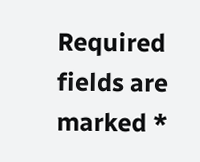Required fields are marked *